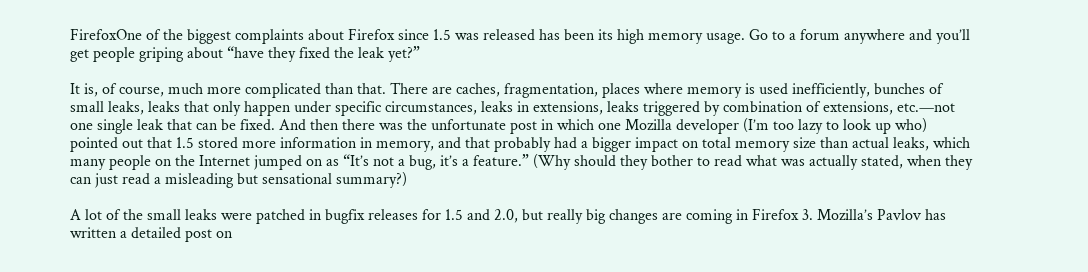FirefoxOne of the biggest complaints about Firefox since 1.5 was released has been its high memory usage. Go to a forum anywhere and you’ll get people griping about “have they fixed the leak yet?”

It is, of course, much more complicated than that. There are caches, fragmentation, places where memory is used inefficiently, bunches of small leaks, leaks that only happen under specific circumstances, leaks in extensions, leaks triggered by combination of extensions, etc.—not one single leak that can be fixed. And then there was the unfortunate post in which one Mozilla developer (I’m too lazy to look up who) pointed out that 1.5 stored more information in memory, and that probably had a bigger impact on total memory size than actual leaks, which many people on the Internet jumped on as “It’s not a bug, it’s a feature.” (Why should they bother to read what was actually stated, when they can just read a misleading but sensational summary?)

A lot of the small leaks were patched in bugfix releases for 1.5 and 2.0, but really big changes are coming in Firefox 3. Mozilla’s Pavlov has written a detailed post on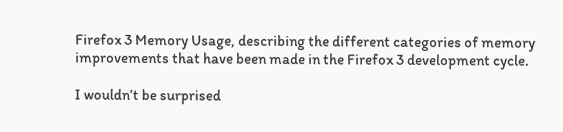Firefox 3 Memory Usage, describing the different categories of memory improvements that have been made in the Firefox 3 development cycle.

I wouldn’t be surprised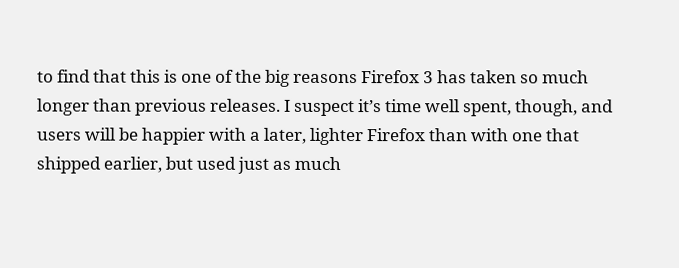to find that this is one of the big reasons Firefox 3 has taken so much longer than previous releases. I suspect it’s time well spent, though, and users will be happier with a later, lighter Firefox than with one that shipped earlier, but used just as much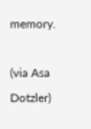memory.

(via Asa Dotzler)